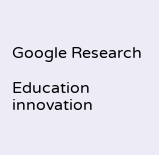Google Research

Education innovation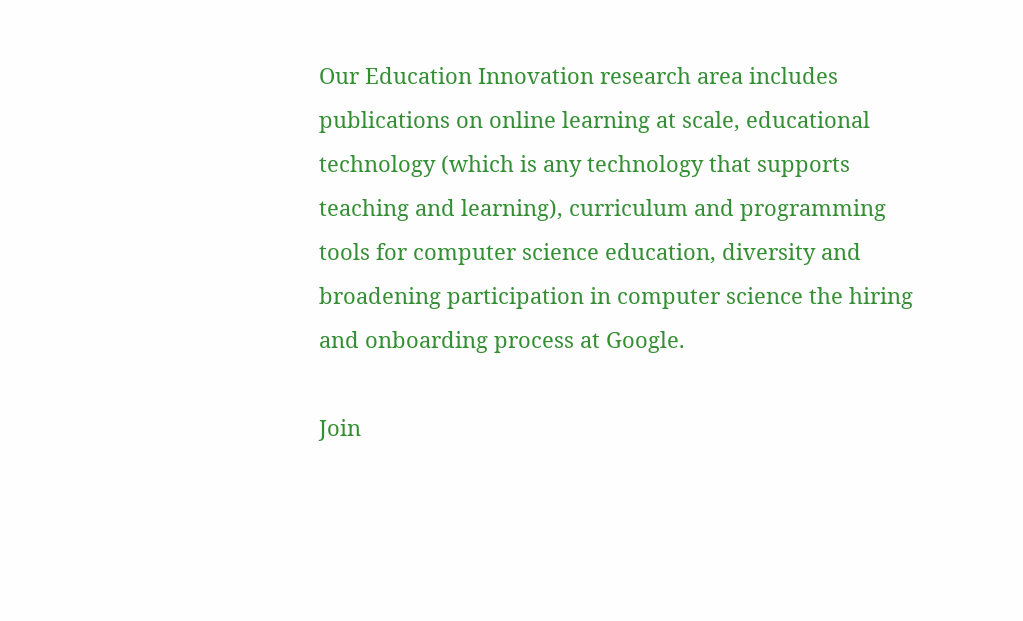Our Education Innovation research area includes publications on online learning at scale, educational technology (which is any technology that supports teaching and learning), curriculum and programming tools for computer science education, diversity and broadening participation in computer science the hiring and onboarding process at Google.

Join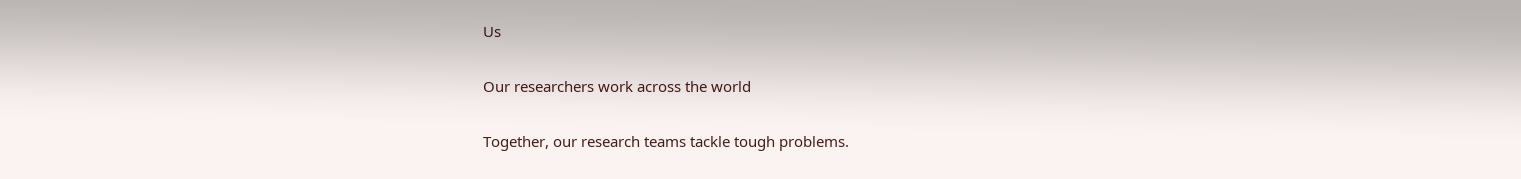Us

Our researchers work across the world

Together, our research teams tackle tough problems.